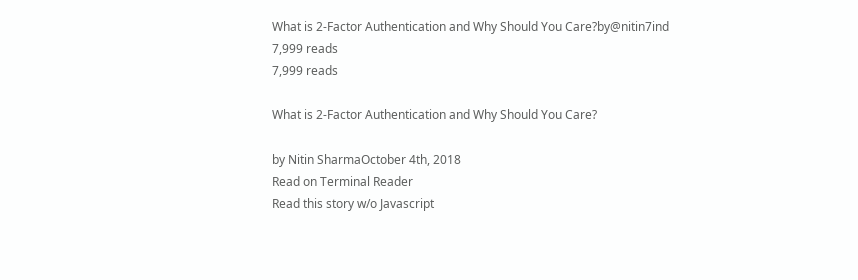What is 2-Factor Authentication and Why Should You Care?by@nitin7ind
7,999 reads
7,999 reads

What is 2-Factor Authentication and Why Should You Care?

by Nitin SharmaOctober 4th, 2018
Read on Terminal Reader
Read this story w/o Javascript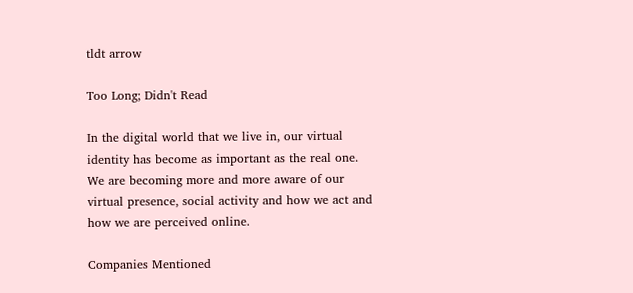tldt arrow

Too Long; Didn't Read

In the digital world that we live in, our virtual identity has become as important as the real one. We are becoming more and more aware of our virtual presence, social activity and how we act and how we are perceived online.

Companies Mentioned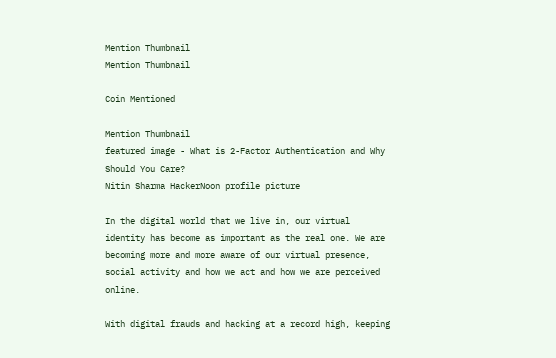Mention Thumbnail
Mention Thumbnail

Coin Mentioned

Mention Thumbnail
featured image - What is 2-Factor Authentication and Why Should You Care?
Nitin Sharma HackerNoon profile picture

In the digital world that we live in, our virtual identity has become as important as the real one. We are becoming more and more aware of our virtual presence, social activity and how we act and how we are perceived online.

With digital frauds and hacking at a record high, keeping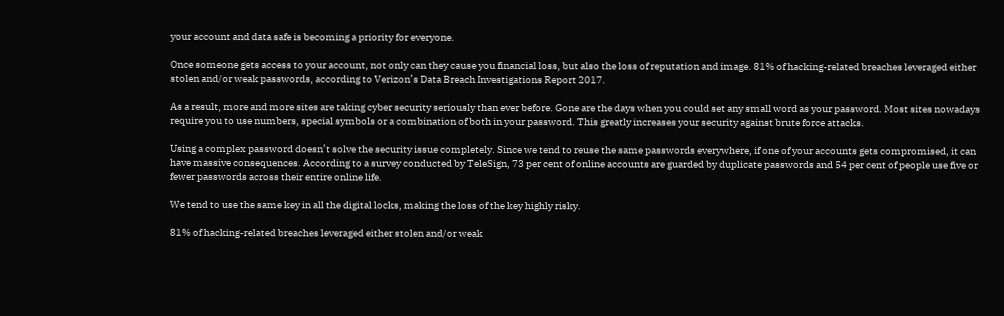your account and data safe is becoming a priority for everyone.

Once someone gets access to your account, not only can they cause you financial loss, but also the loss of reputation and image. 81% of hacking-related breaches leveraged either stolen and/or weak passwords, according to Verizon’s Data Breach Investigations Report 2017.

As a result, more and more sites are taking cyber security seriously than ever before. Gone are the days when you could set any small word as your password. Most sites nowadays require you to use numbers, special symbols or a combination of both in your password. This greatly increases your security against brute force attacks.

Using a complex password doesn’t solve the security issue completely. Since we tend to reuse the same passwords everywhere, if one of your accounts gets compromised, it can have massive consequences. According to a survey conducted by TeleSign, 73 per cent of online accounts are guarded by duplicate passwords and 54 per cent of people use five or fewer passwords across their entire online life.

We tend to use the same key in all the digital locks, making the loss of the key highly risky.

81% of hacking-related breaches leveraged either stolen and/or weak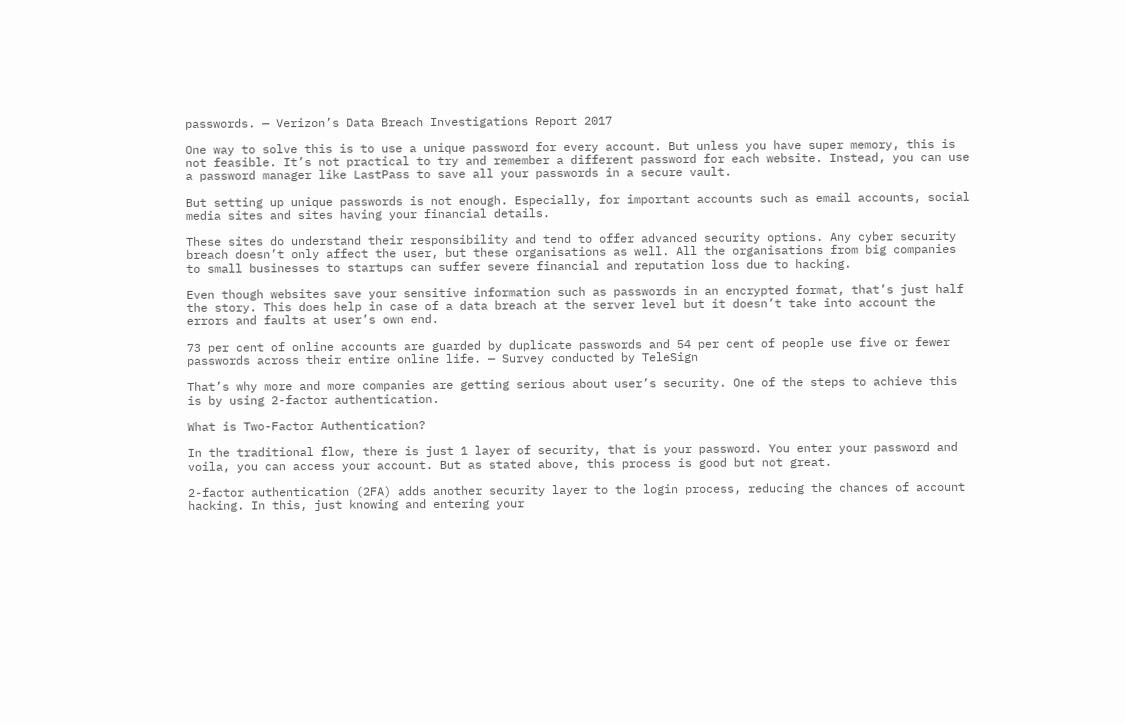passwords. — Verizon’s Data Breach Investigations Report 2017

One way to solve this is to use a unique password for every account. But unless you have super memory, this is not feasible. It’s not practical to try and remember a different password for each website. Instead, you can use a password manager like LastPass to save all your passwords in a secure vault.

But setting up unique passwords is not enough. Especially, for important accounts such as email accounts, social media sites and sites having your financial details.

These sites do understand their responsibility and tend to offer advanced security options. Any cyber security breach doesn’t only affect the user, but these organisations as well. All the organisations from big companies to small businesses to startups can suffer severe financial and reputation loss due to hacking.

Even though websites save your sensitive information such as passwords in an encrypted format, that’s just half the story. This does help in case of a data breach at the server level but it doesn’t take into account the errors and faults at user’s own end.

73 per cent of online accounts are guarded by duplicate passwords and 54 per cent of people use five or fewer passwords across their entire online life. — Survey conducted by TeleSign

That’s why more and more companies are getting serious about user’s security. One of the steps to achieve this is by using 2-factor authentication.

What is Two-Factor Authentication?

In the traditional flow, there is just 1 layer of security, that is your password. You enter your password and voila, you can access your account. But as stated above, this process is good but not great.

2-factor authentication (2FA) adds another security layer to the login process, reducing the chances of account hacking. In this, just knowing and entering your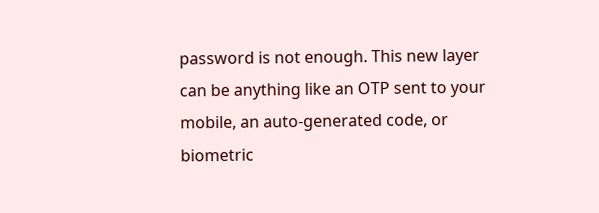password is not enough. This new layer can be anything like an OTP sent to your mobile, an auto-generated code, or biometric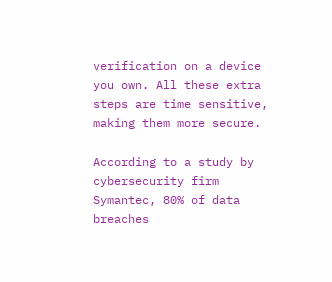verification on a device you own. All these extra steps are time sensitive, making them more secure.

According to a study by cybersecurity firm Symantec, 80% of data breaches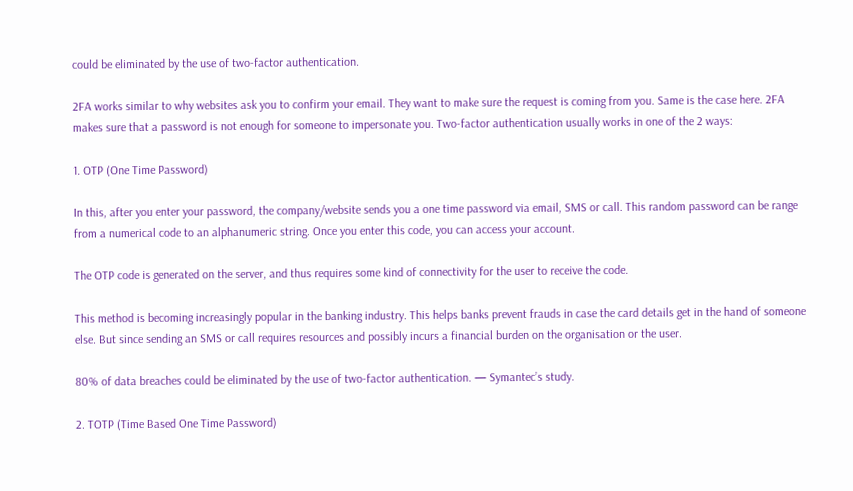could be eliminated by the use of two-factor authentication.

2FA works similar to why websites ask you to confirm your email. They want to make sure the request is coming from you. Same is the case here. 2FA makes sure that a password is not enough for someone to impersonate you. Two-factor authentication usually works in one of the 2 ways:

1. OTP (One Time Password)

In this, after you enter your password, the company/website sends you a one time password via email, SMS or call. This random password can be range from a numerical code to an alphanumeric string. Once you enter this code, you can access your account.

The OTP code is generated on the server, and thus requires some kind of connectivity for the user to receive the code.

This method is becoming increasingly popular in the banking industry. This helps banks prevent frauds in case the card details get in the hand of someone else. But since sending an SMS or call requires resources and possibly incurs a financial burden on the organisation or the user.

80% of data breaches could be eliminated by the use of two-factor authentication. — Symantec’s study.

2. TOTP (Time Based One Time Password)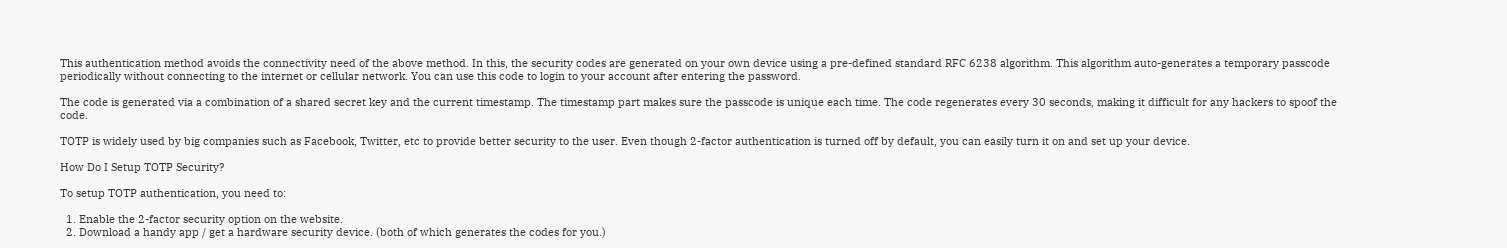This authentication method avoids the connectivity need of the above method. In this, the security codes are generated on your own device using a pre-defined standard RFC 6238 algorithm. This algorithm auto-generates a temporary passcode periodically without connecting to the internet or cellular network. You can use this code to login to your account after entering the password.

The code is generated via a combination of a shared secret key and the current timestamp. The timestamp part makes sure the passcode is unique each time. The code regenerates every 30 seconds, making it difficult for any hackers to spoof the code.

TOTP is widely used by big companies such as Facebook, Twitter, etc to provide better security to the user. Even though 2-factor authentication is turned off by default, you can easily turn it on and set up your device.

How Do I Setup TOTP Security?

To setup TOTP authentication, you need to:

  1. Enable the 2-factor security option on the website.
  2. Download a handy app / get a hardware security device. (both of which generates the codes for you.)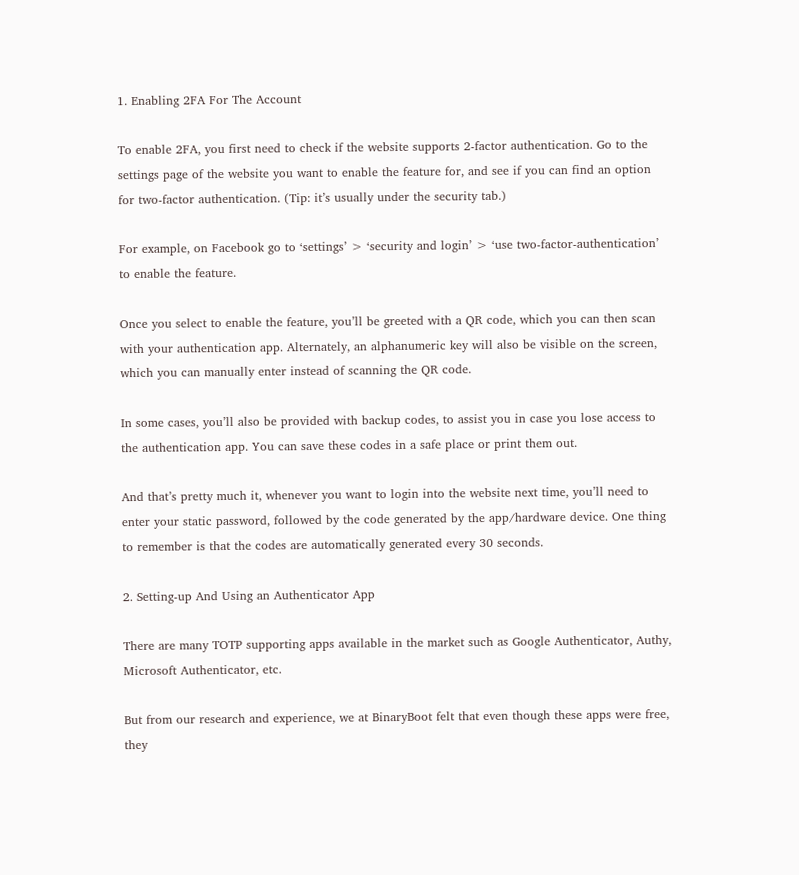1. Enabling 2FA For The Account

To enable 2FA, you first need to check if the website supports 2-factor authentication. Go to the settings page of the website you want to enable the feature for, and see if you can find an option for two-factor authentication. (Tip: it’s usually under the security tab.)

For example, on Facebook go to ‘settings’ > ‘security and login’ > ‘use two-factor-authentication’ to enable the feature.

Once you select to enable the feature, you’ll be greeted with a QR code, which you can then scan with your authentication app. Alternately, an alphanumeric key will also be visible on the screen, which you can manually enter instead of scanning the QR code.

In some cases, you’ll also be provided with backup codes, to assist you in case you lose access to the authentication app. You can save these codes in a safe place or print them out.

And that’s pretty much it, whenever you want to login into the website next time, you’ll need to enter your static password, followed by the code generated by the app/hardware device. One thing to remember is that the codes are automatically generated every 30 seconds.

2. Setting-up And Using an Authenticator App

There are many TOTP supporting apps available in the market such as Google Authenticator, Authy, Microsoft Authenticator, etc.

But from our research and experience, we at BinaryBoot felt that even though these apps were free, they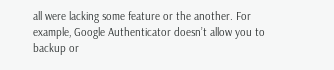all were lacking some feature or the another. For example, Google Authenticator doesn’t allow you to backup or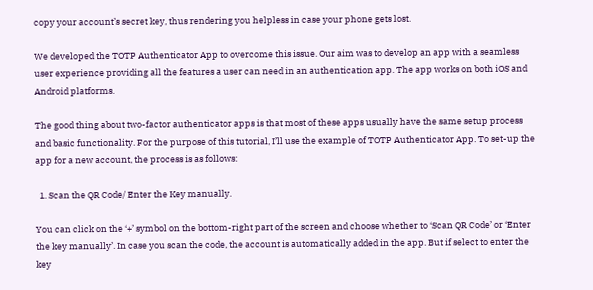copy your account’s secret key, thus rendering you helpless in case your phone gets lost.

We developed the TOTP Authenticator App to overcome this issue. Our aim was to develop an app with a seamless user experience providing all the features a user can need in an authentication app. The app works on both iOS and Android platforms.

The good thing about two-factor authenticator apps is that most of these apps usually have the same setup process and basic functionality. For the purpose of this tutorial, I’ll use the example of TOTP Authenticator App. To set-up the app for a new account, the process is as follows:

  1. Scan the QR Code/ Enter the Key manually.

You can click on the ‘+’ symbol on the bottom-right part of the screen and choose whether to ‘Scan QR Code’ or ‘Enter the key manually’. In case you scan the code, the account is automatically added in the app. But if select to enter the key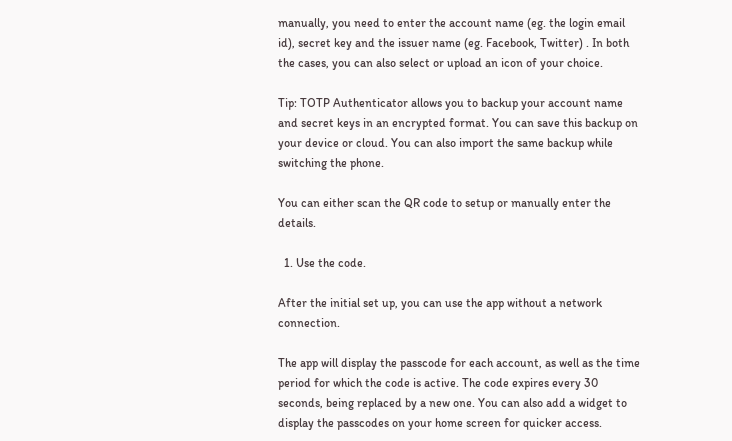manually, you need to enter the account name (eg. the login email id), secret key and the issuer name (eg. Facebook, Twitter) . In both the cases, you can also select or upload an icon of your choice.

Tip: TOTP Authenticator allows you to backup your account name and secret keys in an encrypted format. You can save this backup on your device or cloud. You can also import the same backup while switching the phone.

You can either scan the QR code to setup or manually enter the details.

  1. Use the code.

After the initial set up, you can use the app without a network connection.

The app will display the passcode for each account, as well as the time period for which the code is active. The code expires every 30 seconds, being replaced by a new one. You can also add a widget to display the passcodes on your home screen for quicker access.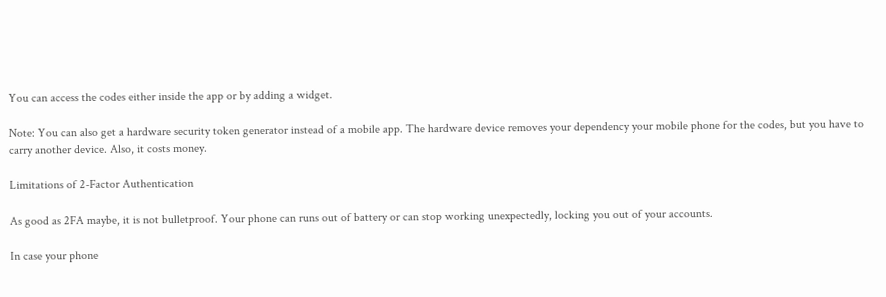You can access the codes either inside the app or by adding a widget.

Note: You can also get a hardware security token generator instead of a mobile app. The hardware device removes your dependency your mobile phone for the codes, but you have to carry another device. Also, it costs money.

Limitations of 2-Factor Authentication

As good as 2FA maybe, it is not bulletproof. Your phone can runs out of battery or can stop working unexpectedly, locking you out of your accounts.

In case your phone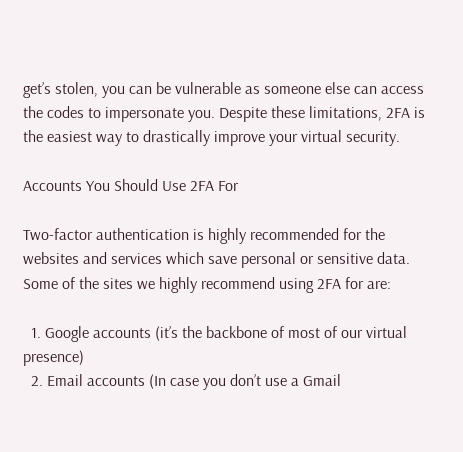get’s stolen, you can be vulnerable as someone else can access the codes to impersonate you. Despite these limitations, 2FA is the easiest way to drastically improve your virtual security.

Accounts You Should Use 2FA For

Two-factor authentication is highly recommended for the websites and services which save personal or sensitive data. Some of the sites we highly recommend using 2FA for are:

  1. Google accounts (it’s the backbone of most of our virtual presence)
  2. Email accounts (In case you don’t use a Gmail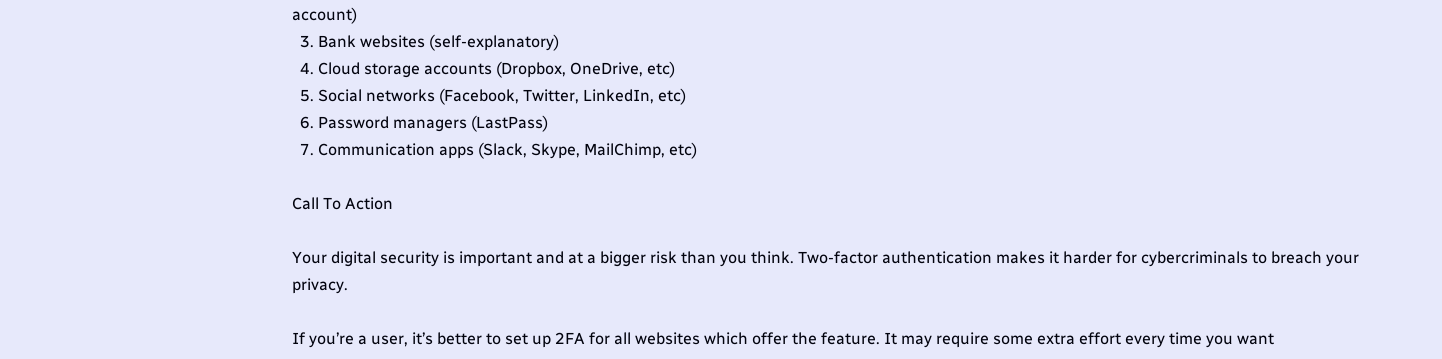account)
  3. Bank websites (self-explanatory)
  4. Cloud storage accounts (Dropbox, OneDrive, etc)
  5. Social networks (Facebook, Twitter, LinkedIn, etc)
  6. Password managers (LastPass)
  7. Communication apps (Slack, Skype, MailChimp, etc)

Call To Action

Your digital security is important and at a bigger risk than you think. Two-factor authentication makes it harder for cybercriminals to breach your privacy.

If you’re a user, it’s better to set up 2FA for all websites which offer the feature. It may require some extra effort every time you want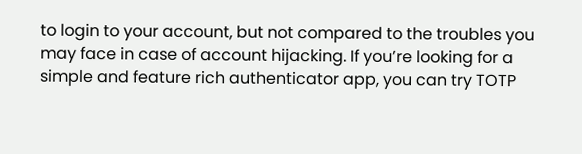to login to your account, but not compared to the troubles you may face in case of account hijacking. If you’re looking for a simple and feature rich authenticator app, you can try TOTP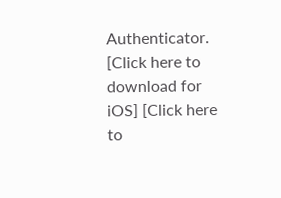Authenticator. [Click here to download for iOS] [Click here to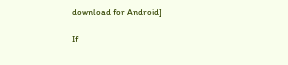download for Android]

If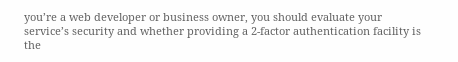you’re a web developer or business owner, you should evaluate your service’s security and whether providing a 2-factor authentication facility is the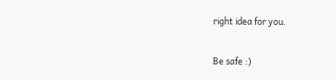right idea for you.

Be safe :)